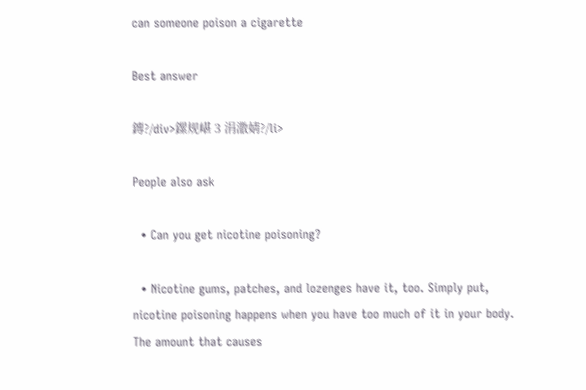can someone poison a cigarette

Best answer

鏄?/div>鏍规嵁 3 涓潵婧?/li>

People also ask

  • Can you get nicotine poisoning?

  • Nicotine gums, patches, and lozenges have it, too. Simply put, nicotine poisoning happens when you have too much of it in your body. The amount that causes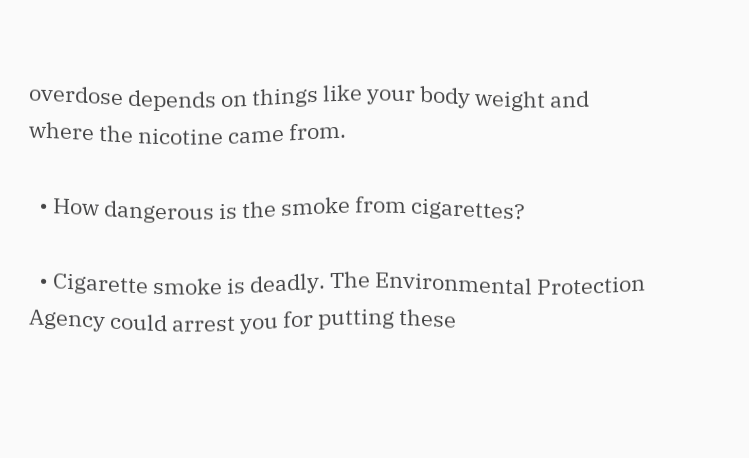overdose depends on things like your body weight and where the nicotine came from.

  • How dangerous is the smoke from cigarettes?

  • Cigarette smoke is deadly. The Environmental Protection Agency could arrest you for putting these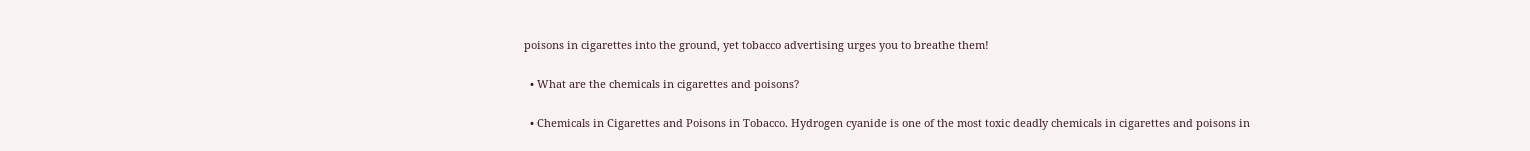poisons in cigarettes into the ground, yet tobacco advertising urges you to breathe them!

  • What are the chemicals in cigarettes and poisons?

  • Chemicals in Cigarettes and Poisons in Tobacco. Hydrogen cyanide is one of the most toxic deadly chemicals in cigarettes and poisons in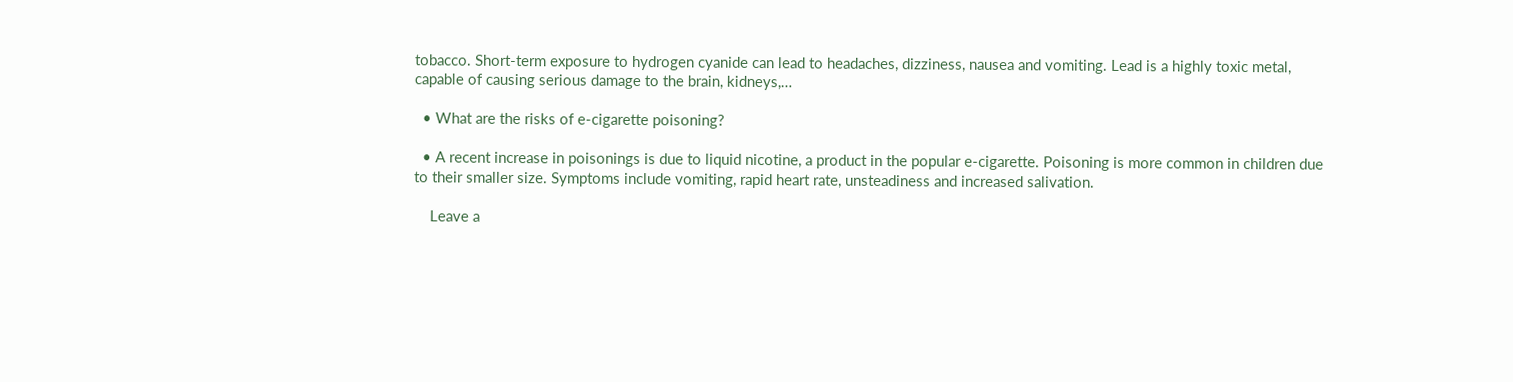tobacco. Short-term exposure to hydrogen cyanide can lead to headaches, dizziness, nausea and vomiting. Lead is a highly toxic metal, capable of causing serious damage to the brain, kidneys,…

  • What are the risks of e-cigarette poisoning?

  • A recent increase in poisonings is due to liquid nicotine, a product in the popular e-cigarette. Poisoning is more common in children due to their smaller size. Symptoms include vomiting, rapid heart rate, unsteadiness and increased salivation.

    Leave a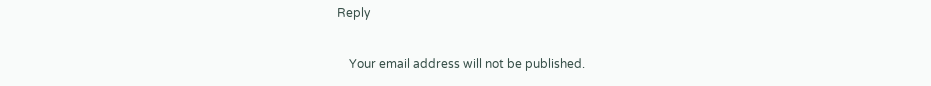Reply

    Your email address will not be published.